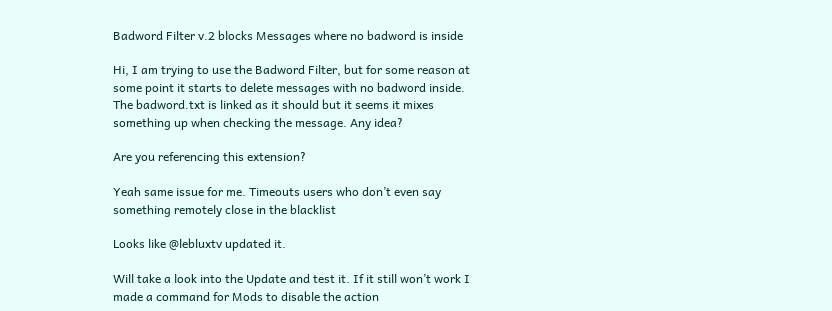Badword Filter v.2 blocks Messages where no badword is inside

Hi, I am trying to use the Badword Filter, but for some reason at some point it starts to delete messages with no badword inside.
The badword.txt is linked as it should but it seems it mixes something up when checking the message. Any idea?

Are you referencing this extension?

Yeah same issue for me. Timeouts users who don’t even say something remotely close in the blacklist

Looks like @lebluxtv updated it.

Will take a look into the Update and test it. If it still won’t work I made a command for Mods to disable the action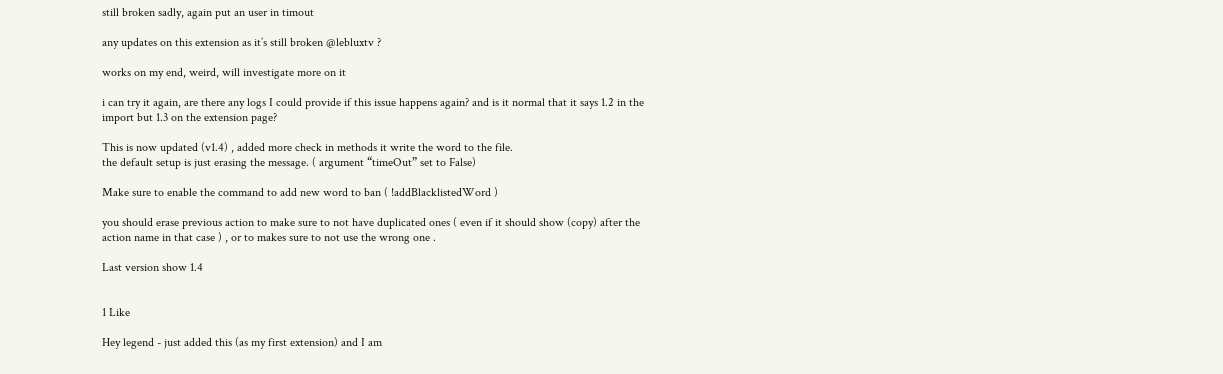still broken sadly, again put an user in timout

any updates on this extension as it’s still broken @lebluxtv ?

works on my end, weird, will investigate more on it

i can try it again, are there any logs I could provide if this issue happens again? and is it normal that it says 1.2 in the import but 1.3 on the extension page?

This is now updated (v1.4) , added more check in methods it write the word to the file.
the default setup is just erasing the message. ( argument “timeOut” set to False)

Make sure to enable the command to add new word to ban ( !addBlacklistedWord )

you should erase previous action to make sure to not have duplicated ones ( even if it should show (copy) after the action name in that case ) , or to makes sure to not use the wrong one .

Last version show 1.4


1 Like

Hey legend - just added this (as my first extension) and I am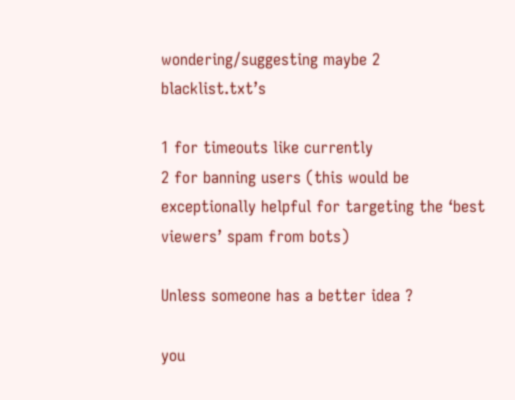wondering/suggesting maybe 2 blacklist.txt’s

1 for timeouts like currently
2 for banning users (this would be exceptionally helpful for targeting the ‘best viewers’ spam from bots)

Unless someone has a better idea ?

you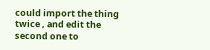could import the thing twice , and edit the second one to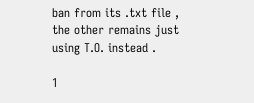ban from its .txt file , the other remains just using T.O. instead .

1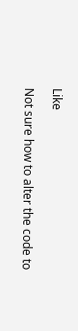Like

Not sure how to alter the code to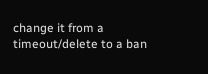change it from a timeout/delete to a ban